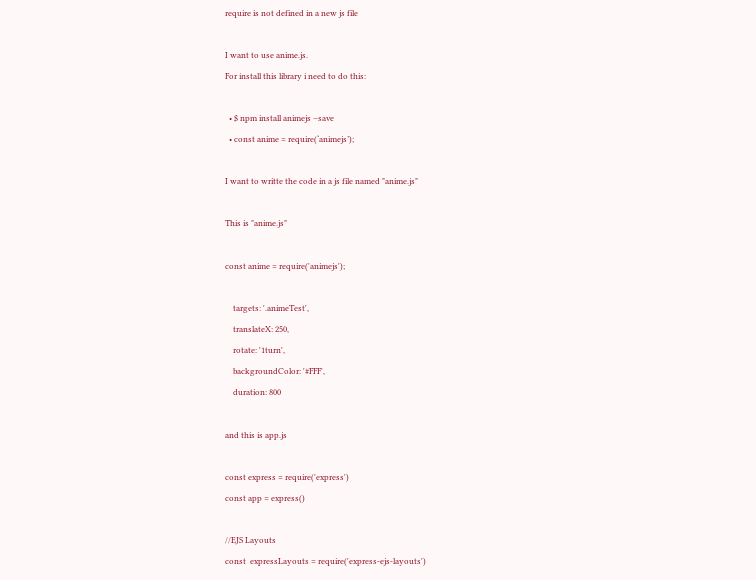require is not defined in a new js file

I want to use anime.js.
For install this library i need to do this:

  • $ npm install animejs –save
  • const anime = require(‘animejs’);

I want to writte the code in a js file named "anime.js"

This is "anime.js"

const anime = require('animejs');

    targets: '.animeTest',
    translateX: 250,
    rotate: '1turn',
    backgroundColor: '#FFF',
    duration: 800

and this is app.js

const express = require('express')
const app = express()

//EJS Layouts
const  expressLayouts = require('express-ejs-layouts')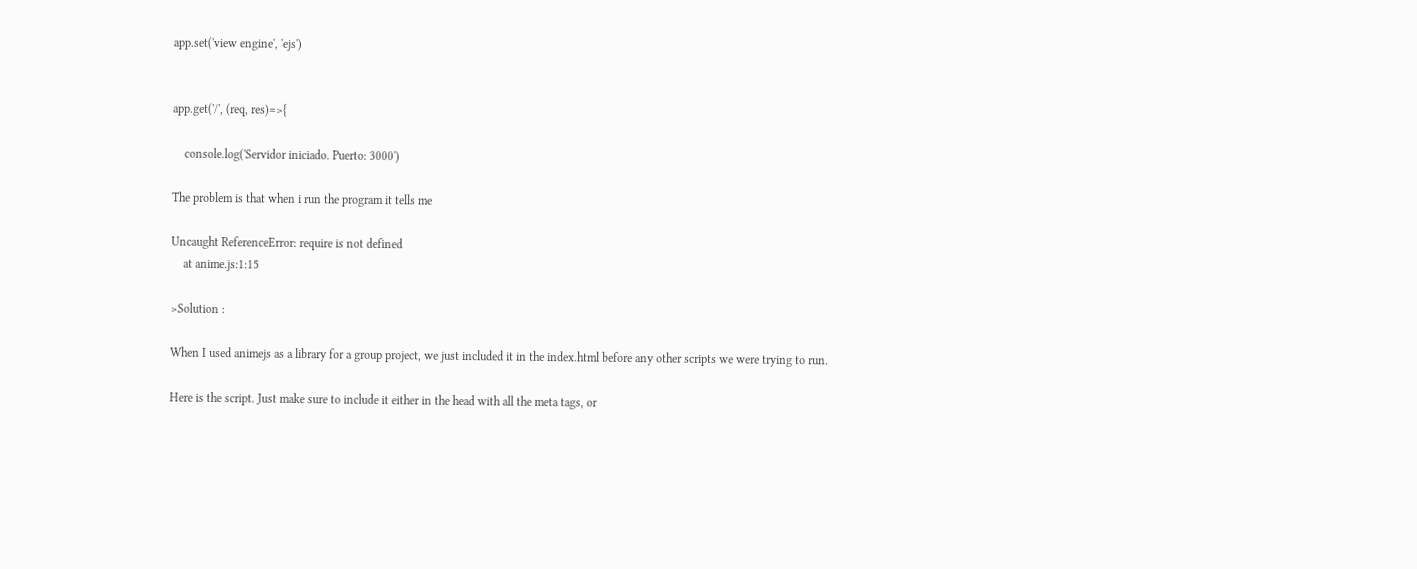app.set('view engine', 'ejs')


app.get('/', (req, res)=>{

    console.log('Servidor iniciado. Puerto: 3000')

The problem is that when i run the program it tells me

Uncaught ReferenceError: require is not defined
    at anime.js:1:15

>Solution :

When I used animejs as a library for a group project, we just included it in the index.html before any other scripts we were trying to run.

Here is the script. Just make sure to include it either in the head with all the meta tags, or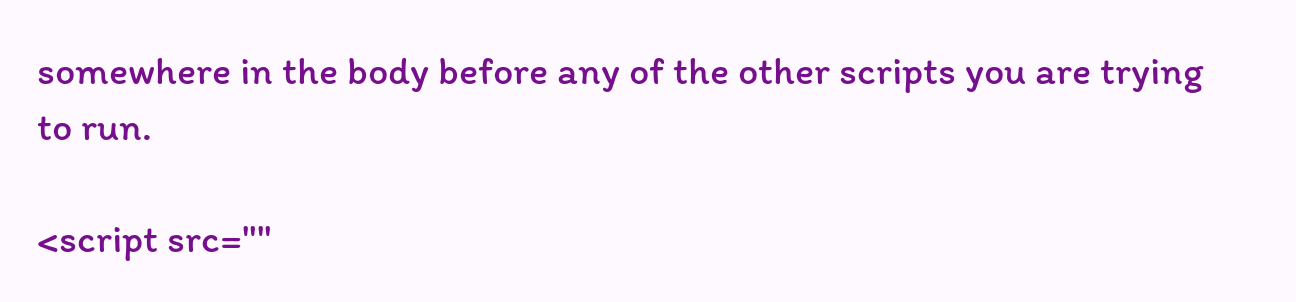somewhere in the body before any of the other scripts you are trying to run.

<script src=""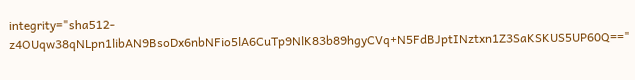integrity="sha512-z4OUqw38qNLpn1libAN9BsoDx6nbNFio5lA6CuTp9NlK83b89hgyCVq+N5FdBJptINztxn1Z3SaKSKUS5UP60Q=="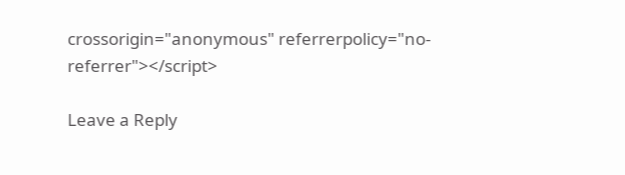crossorigin="anonymous" referrerpolicy="no-referrer"></script>

Leave a Reply